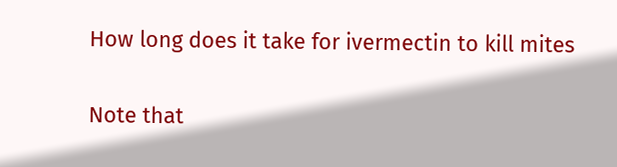How long does it take for ivermectin to kill mites

Note that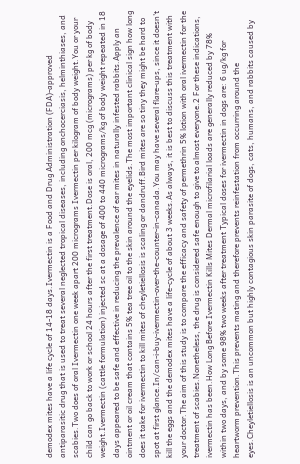demodex mites have a life cycle of 14-18 days.Ivermectin is a Food and Drug Administration (FDA)-approved antiparasitic drug that is used to treat several neglected tropical diseases, including onchocerciasis, helminthiases, and scabies.Two does of oral Ivermectin one week apart 200 micrograms Ivermectin per kilogram of body weight.You or your child can go back to work or school 24 hours after the first treatment.Dose is oral, 200 mcg (micrograms) per kg of body weight.Ivermectin (cattle formulation) injected sc at a dosage of 400 to 440 micrograms/kg of body weight repeated in 18 days appeared to be safe and effective in reducing the prevalence of ear mites in naturally infested rabbits.Apply an ointment or oil cream that contains 5% tea tree oil to the skin around the eyelids.The most important clinical sign how long does it take for ivermectin to kill mites of cheyletiellosis is scaling or dandruff.Bird mites are so tiny they might be hard to spot at first glance.In/can-i-buy-ivermectin-over-the-counter-in-canada.You may have several flare-ups, since it doesn't kill the eggs and the demodex mites have a life-cycle of about 3 weeks.As always, it is best to discuss this treatment with your doctor.The aim of this study is to compare the efficacy and safety of permethrin 5% lotion with oral ivermectin for the treatment of scabies.Nonetheless, the drug is considered safe enough to give to almost everyone.2 For these indications, ivermectin has been.How Long Before Ivermectin Kills Mites Dermal microfilarial loads are generally reduced by 78% within two days, and by some 98% two weeks after treatment Typical doses for ivermectin in dogs are: 6 ug/kg for heartworm prevention.This prevents mating and therefore prevents reinfestation from occurring around the eyes.Cheyletiellosis is an uncommon but highly contagious skin parasite of dogs, cats, humans, and rabbits caused by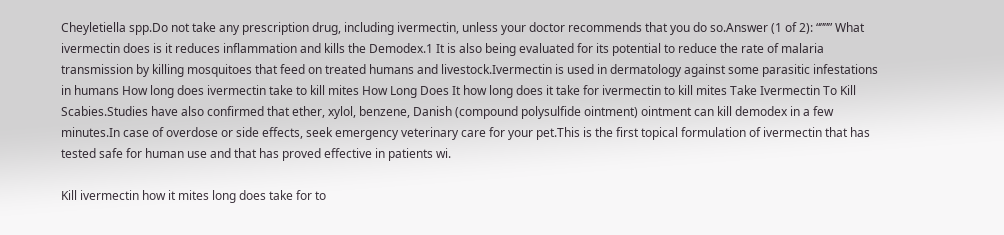Cheyletiella spp.Do not take any prescription drug, including ivermectin, unless your doctor recommends that you do so.Answer (1 of 2): “””” What ivermectin does is it reduces inflammation and kills the Demodex.1 It is also being evaluated for its potential to reduce the rate of malaria transmission by killing mosquitoes that feed on treated humans and livestock.Ivermectin is used in dermatology against some parasitic infestations in humans How long does ivermectin take to kill mites How Long Does It how long does it take for ivermectin to kill mites Take Ivermectin To Kill Scabies.Studies have also confirmed that ether, xylol, benzene, Danish (compound polysulfide ointment) ointment can kill demodex in a few minutes.In case of overdose or side effects, seek emergency veterinary care for your pet.This is the first topical formulation of ivermectin that has tested safe for human use and that has proved effective in patients wi.

Kill ivermectin how it mites long does take for to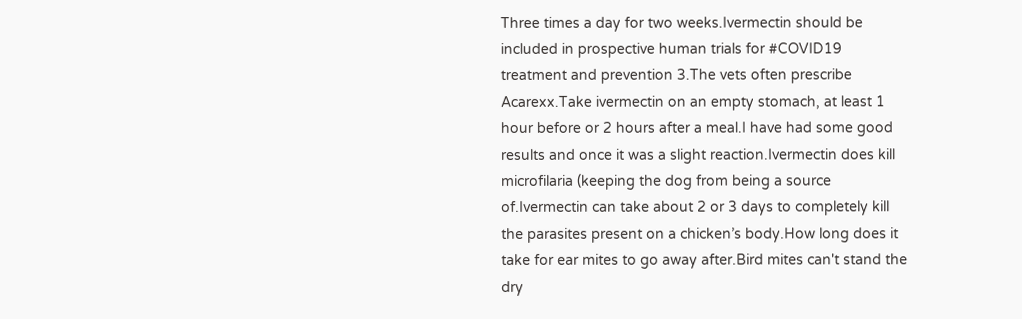Three times a day for two weeks.Ivermectin should be included in prospective human trials for #COVID19 treatment and prevention 3.The vets often prescribe Acarexx.Take ivermectin on an empty stomach, at least 1 hour before or 2 hours after a meal.I have had some good results and once it was a slight reaction.Ivermectin does kill microfilaria (keeping the dog from being a source of.Ivermectin can take about 2 or 3 days to completely kill the parasites present on a chicken’s body.How long does it take for ear mites to go away after.Bird mites can't stand the dry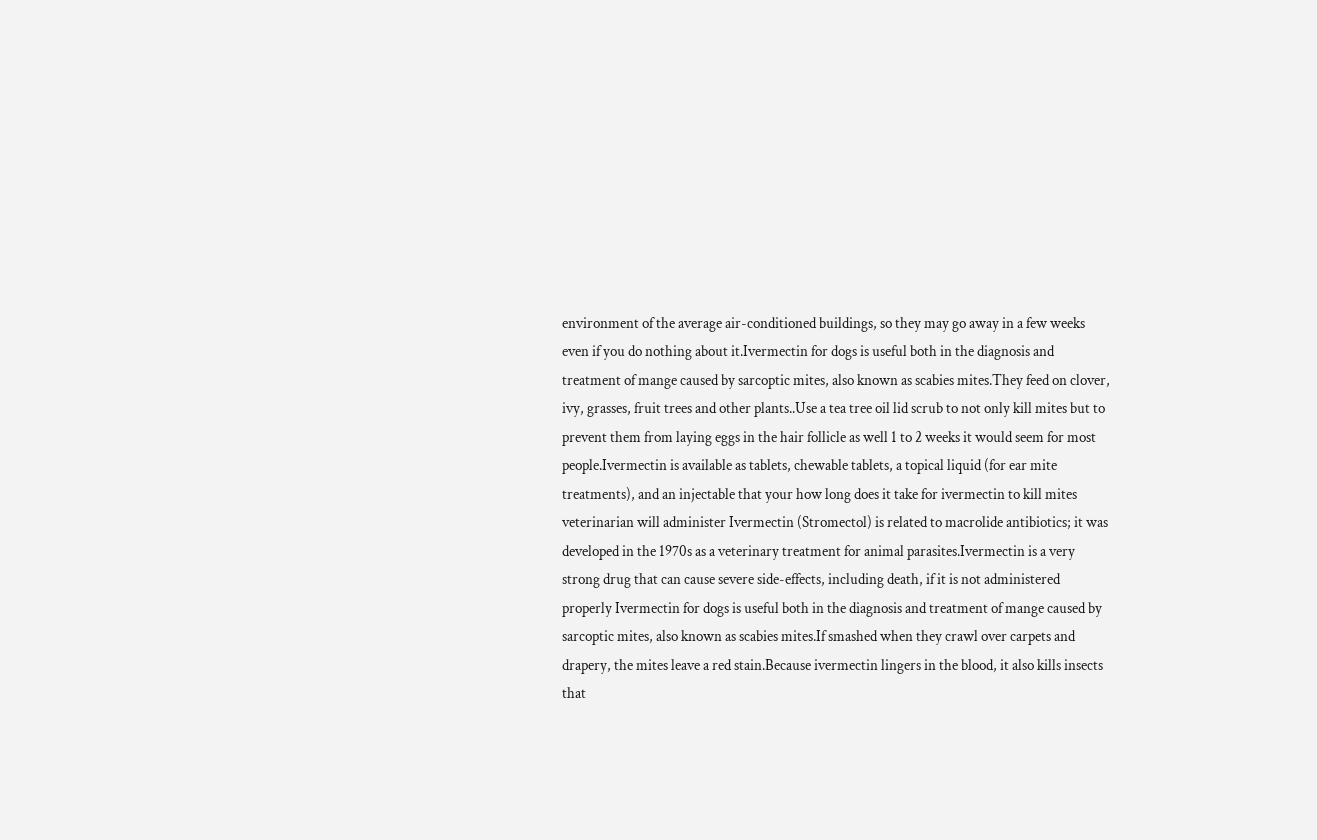environment of the average air-conditioned buildings, so they may go away in a few weeks even if you do nothing about it.Ivermectin for dogs is useful both in the diagnosis and treatment of mange caused by sarcoptic mites, also known as scabies mites.They feed on clover, ivy, grasses, fruit trees and other plants..Use a tea tree oil lid scrub to not only kill mites but to prevent them from laying eggs in the hair follicle as well 1 to 2 weeks it would seem for most people.Ivermectin is available as tablets, chewable tablets, a topical liquid (for ear mite treatments), and an injectable that your how long does it take for ivermectin to kill mites veterinarian will administer Ivermectin (Stromectol) is related to macrolide antibiotics; it was developed in the 1970s as a veterinary treatment for animal parasites.Ivermectin is a very strong drug that can cause severe side-effects, including death, if it is not administered properly Ivermectin for dogs is useful both in the diagnosis and treatment of mange caused by sarcoptic mites, also known as scabies mites.If smashed when they crawl over carpets and drapery, the mites leave a red stain.Because ivermectin lingers in the blood, it also kills insects that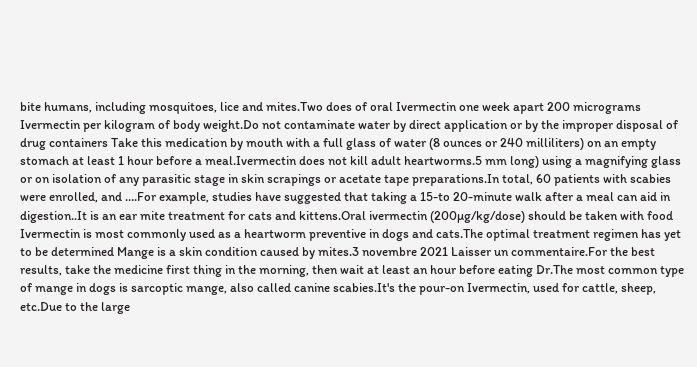bite humans, including mosquitoes, lice and mites.Two does of oral Ivermectin one week apart 200 micrograms Ivermectin per kilogram of body weight.Do not contaminate water by direct application or by the improper disposal of drug containers Take this medication by mouth with a full glass of water (8 ounces or 240 milliliters) on an empty stomach at least 1 hour before a meal.Ivermectin does not kill adult heartworms.5 mm long) using a magnifying glass or on isolation of any parasitic stage in skin scrapings or acetate tape preparations.In total, 60 patients with scabies were enrolled, and ….For example, studies have suggested that taking a 15-to 20-minute walk after a meal can aid in digestion..It is an ear mite treatment for cats and kittens.Oral ivermectin (200µg/kg/dose) should be taken with food Ivermectin is most commonly used as a heartworm preventive in dogs and cats.The optimal treatment regimen has yet to be determined Mange is a skin condition caused by mites.3 novembre 2021 Laisser un commentaire.For the best results, take the medicine first thing in the morning, then wait at least an hour before eating Dr.The most common type of mange in dogs is sarcoptic mange, also called canine scabies.It's the pour-on Ivermectin, used for cattle, sheep, etc.Due to the large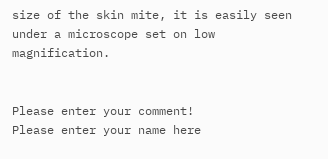size of the skin mite, it is easily seen under a microscope set on low magnification.


Please enter your comment!
Please enter your name here